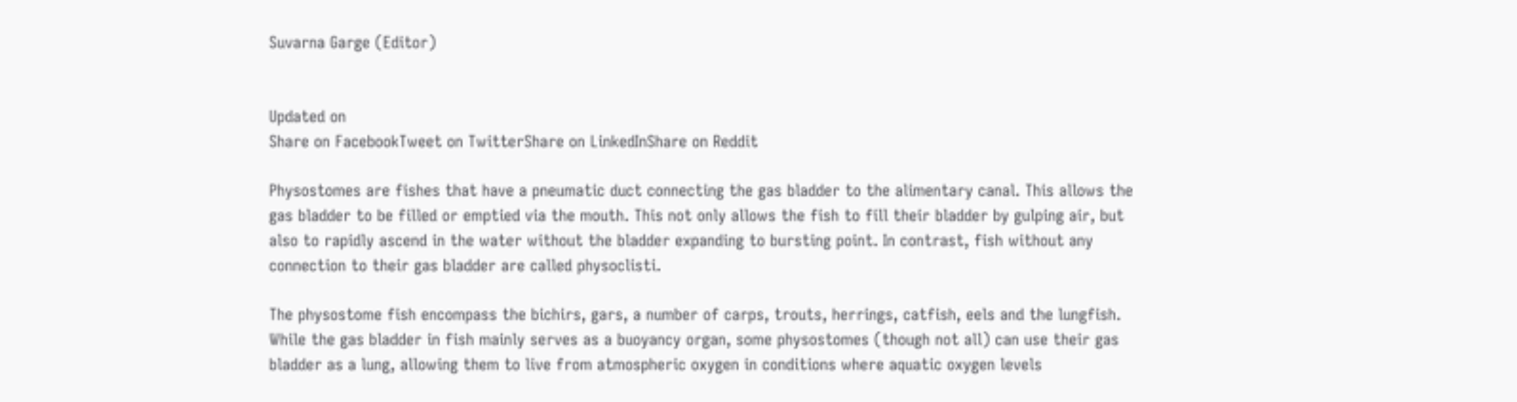Suvarna Garge (Editor)


Updated on
Share on FacebookTweet on TwitterShare on LinkedInShare on Reddit

Physostomes are fishes that have a pneumatic duct connecting the gas bladder to the alimentary canal. This allows the gas bladder to be filled or emptied via the mouth. This not only allows the fish to fill their bladder by gulping air, but also to rapidly ascend in the water without the bladder expanding to bursting point. In contrast, fish without any connection to their gas bladder are called physoclisti.

The physostome fish encompass the bichirs, gars, a number of carps, trouts, herrings, catfish, eels and the lungfish. While the gas bladder in fish mainly serves as a buoyancy organ, some physostomes (though not all) can use their gas bladder as a lung, allowing them to live from atmospheric oxygen in conditions where aquatic oxygen levels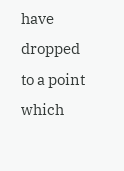have dropped to a point which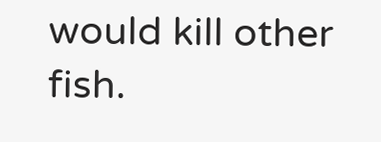would kill other fish.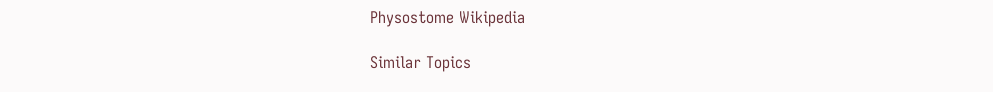Physostome Wikipedia

Similar Topics